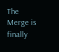The Merge is finally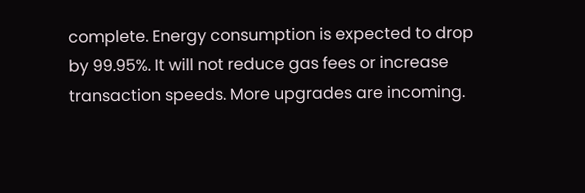complete. Energy consumption is expected to drop by 99.95%. It will not reduce gas fees or increase transaction speeds. More upgrades are incoming.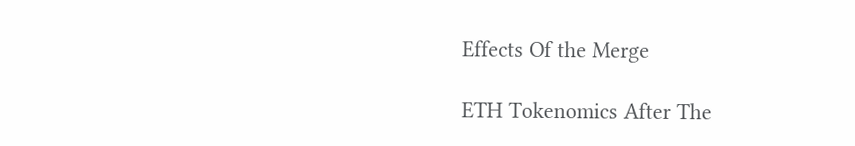Effects Of the Merge

ETH Tokenomics After The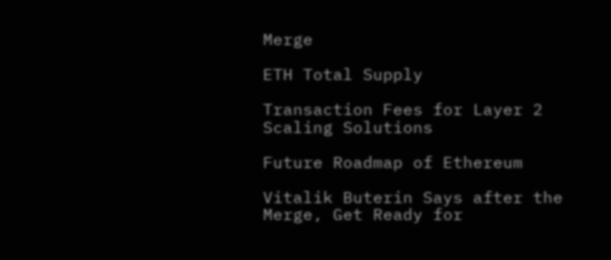Merge

ETH Total Supply

Transaction Fees for Layer 2 Scaling Solutions

Future Roadmap of Ethereum

Vitalik Buterin Says after the Merge, Get Ready for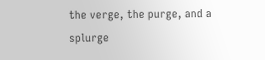the verge, the purge, and a splurge